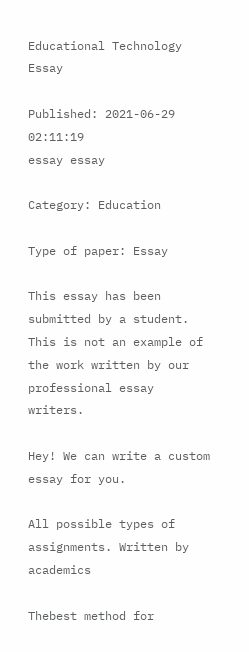Educational Technology Essay

Published: 2021-06-29 02:11:19
essay essay

Category: Education

Type of paper: Essay

This essay has been submitted by a student. This is not an example of the work written by our professional essay writers.

Hey! We can write a custom essay for you.

All possible types of assignments. Written by academics

Thebest method for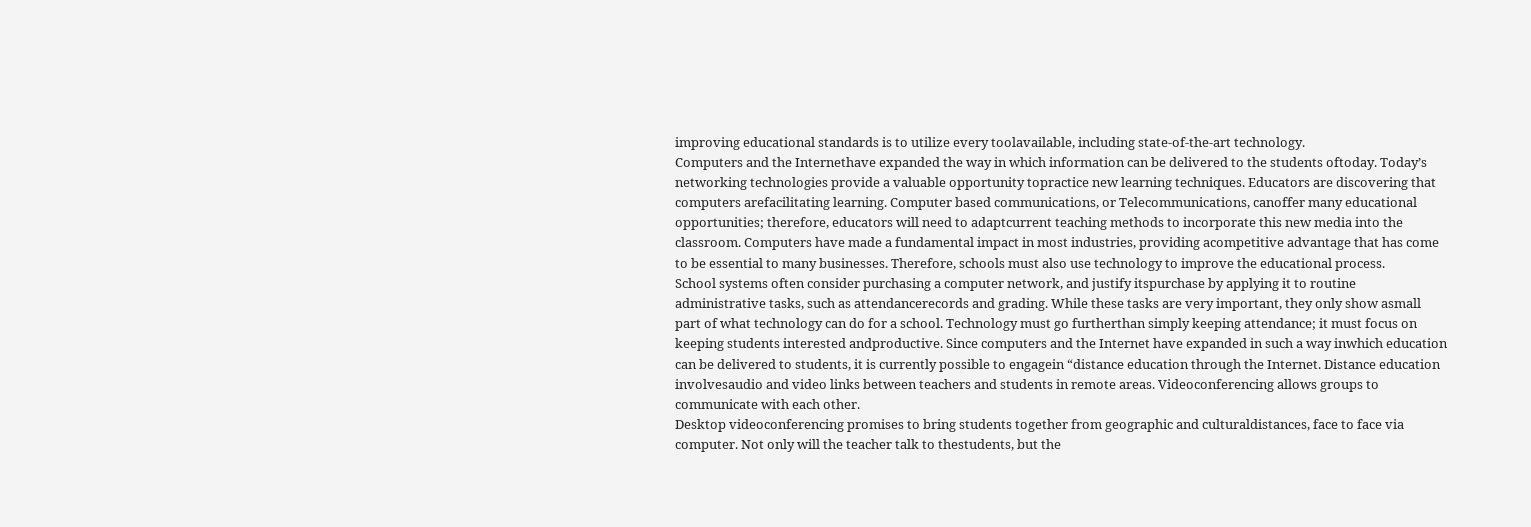improving educational standards is to utilize every toolavailable, including state-of-the-art technology.
Computers and the Internethave expanded the way in which information can be delivered to the students oftoday. Today’s networking technologies provide a valuable opportunity topractice new learning techniques. Educators are discovering that computers arefacilitating learning. Computer based communications, or Telecommunications, canoffer many educational opportunities; therefore, educators will need to adaptcurrent teaching methods to incorporate this new media into the classroom. Computers have made a fundamental impact in most industries, providing acompetitive advantage that has come to be essential to many businesses. Therefore, schools must also use technology to improve the educational process.
School systems often consider purchasing a computer network, and justify itspurchase by applying it to routine administrative tasks, such as attendancerecords and grading. While these tasks are very important, they only show asmall part of what technology can do for a school. Technology must go furtherthan simply keeping attendance; it must focus on keeping students interested andproductive. Since computers and the Internet have expanded in such a way inwhich education can be delivered to students, it is currently possible to engagein “distance education through the Internet. Distance education involvesaudio and video links between teachers and students in remote areas. Videoconferencing allows groups to communicate with each other.
Desktop videoconferencing promises to bring students together from geographic and culturaldistances, face to face via computer. Not only will the teacher talk to thestudents, but the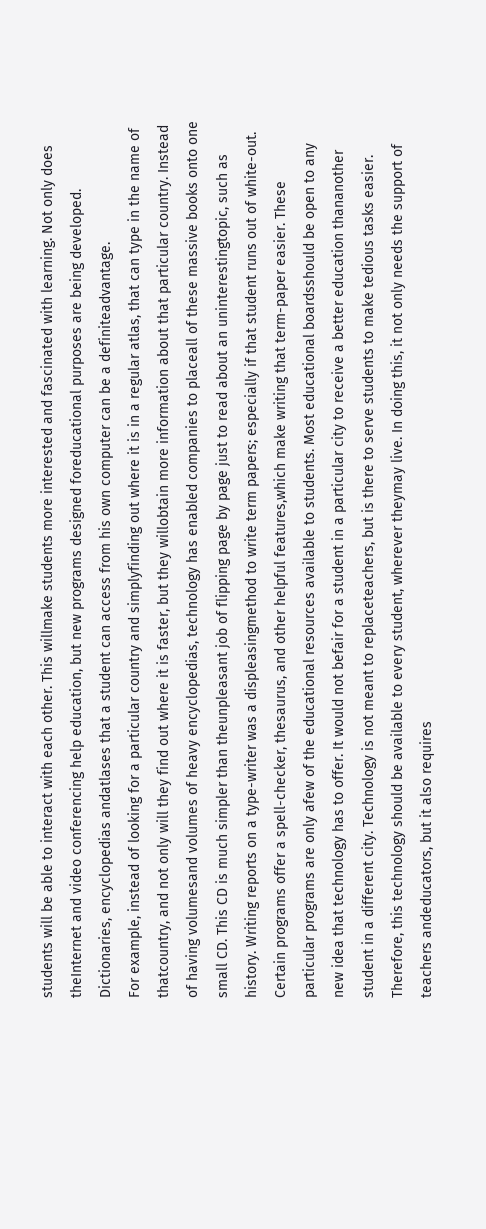students will be able to interact with each other. This willmake students more interested and fascinated with learning. Not only does theInternet and video conferencing help education, but new programs designed foreducational purposes are being developed. Dictionaries, encyclopedias andatlases that a student can access from his own computer can be a definiteadvantage.
For example, instead of looking for a particular country and simplyfinding out where it is in a regular atlas, that can type in the name of thatcountry, and not only will they find out where it is faster, but they willobtain more information about that particular country. Instead of having volumesand volumes of heavy encyclopedias, technology has enabled companies to placeall of these massive books onto one small CD. This CD is much simpler than theunpleasant job of flipping page by page just to read about an uninterestingtopic, such as history. Writing reports on a type-writer was a displeasingmethod to write term papers; especially if that student runs out of white-out.
Certain programs offer a spell-checker, thesaurus, and other helpful features,which make writing that term-paper easier. These particular programs are only afew of the educational resources available to students. Most educational boardsshould be open to any new idea that technology has to offer. It would not befair for a student in a particular city to receive a better education thananother student in a different city. Technology is not meant to replaceteachers, but is there to serve students to make tedious tasks easier.
Therefore, this technology should be available to every student, wherever theymay live. In doing this, it not only needs the support of teachers andeducators, but it also requires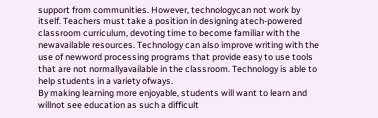support from communities. However, technologycan not work by itself. Teachers must take a position in designing atech-powered classroom curriculum, devoting time to become familiar with the newavailable resources. Technology can also improve writing with the use of newword processing programs that provide easy to use tools that are not normallyavailable in the classroom. Technology is able to help students in a variety ofways.
By making learning more enjoyable, students will want to learn and willnot see education as such a difficult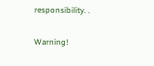responsibility. .

Warning!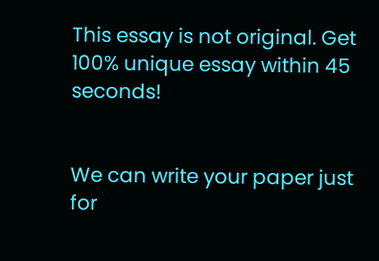This essay is not original. Get 100% unique essay within 45 seconds!


We can write your paper just for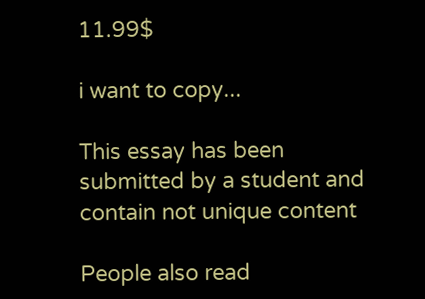11.99$

i want to copy...

This essay has been submitted by a student and contain not unique content

People also read